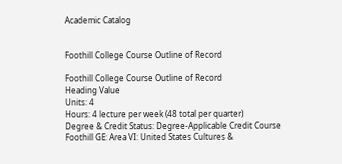Academic Catalog


Foothill College Course Outline of Record

Foothill College Course Outline of Record
Heading Value
Units: 4
Hours: 4 lecture per week (48 total per quarter)
Degree & Credit Status: Degree-Applicable Credit Course
Foothill GE: Area VI: United States Cultures &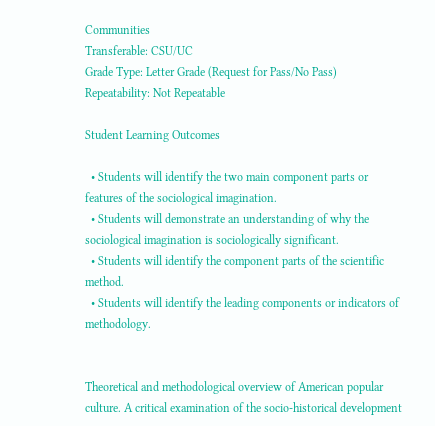Communities
Transferable: CSU/UC
Grade Type: Letter Grade (Request for Pass/No Pass)
Repeatability: Not Repeatable

Student Learning Outcomes

  • Students will identify the two main component parts or features of the sociological imagination.
  • Students will demonstrate an understanding of why the sociological imagination is sociologically significant.
  • Students will identify the component parts of the scientific method.
  • Students will identify the leading components or indicators of methodology.


Theoretical and methodological overview of American popular culture. A critical examination of the socio-historical development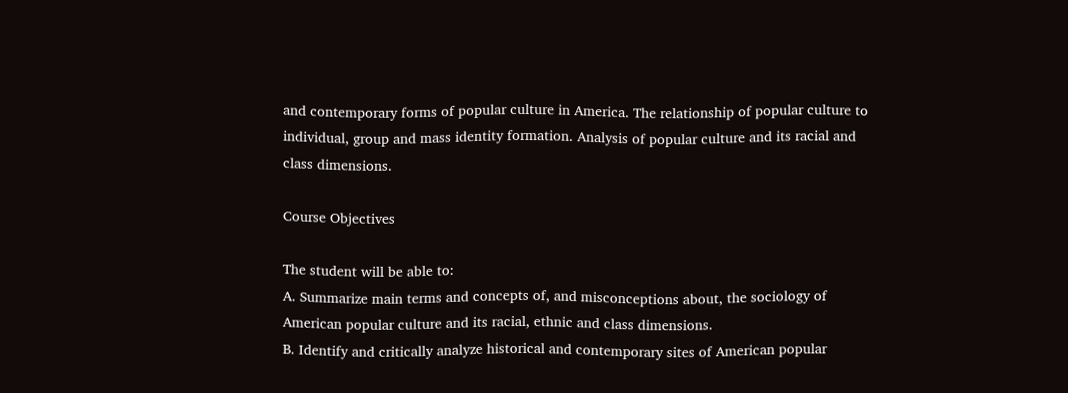and contemporary forms of popular culture in America. The relationship of popular culture to individual, group and mass identity formation. Analysis of popular culture and its racial and class dimensions.

Course Objectives

The student will be able to:
A. Summarize main terms and concepts of, and misconceptions about, the sociology of American popular culture and its racial, ethnic and class dimensions.
B. Identify and critically analyze historical and contemporary sites of American popular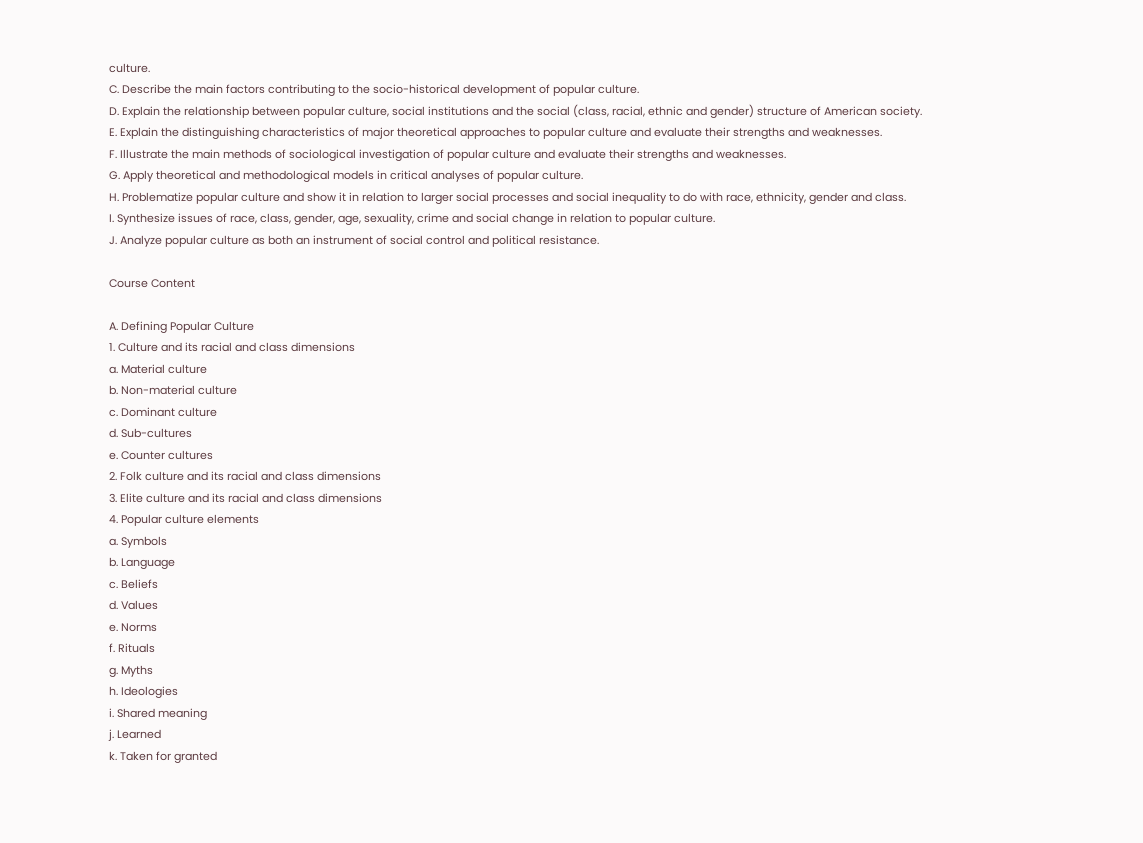culture.
C. Describe the main factors contributing to the socio-historical development of popular culture.
D. Explain the relationship between popular culture, social institutions and the social (class, racial, ethnic and gender) structure of American society.
E. Explain the distinguishing characteristics of major theoretical approaches to popular culture and evaluate their strengths and weaknesses.
F. Illustrate the main methods of sociological investigation of popular culture and evaluate their strengths and weaknesses.
G. Apply theoretical and methodological models in critical analyses of popular culture.
H. Problematize popular culture and show it in relation to larger social processes and social inequality to do with race, ethnicity, gender and class.
I. Synthesize issues of race, class, gender, age, sexuality, crime and social change in relation to popular culture.
J. Analyze popular culture as both an instrument of social control and political resistance.

Course Content

A. Defining Popular Culture
1. Culture and its racial and class dimensions
a. Material culture
b. Non-material culture
c. Dominant culture
d. Sub-cultures
e. Counter cultures
2. Folk culture and its racial and class dimensions
3. Elite culture and its racial and class dimensions
4. Popular culture elements
a. Symbols
b. Language
c. Beliefs
d. Values
e. Norms
f. Rituals
g. Myths
h. Ideologies
i. Shared meaning
j. Learned
k. Taken for granted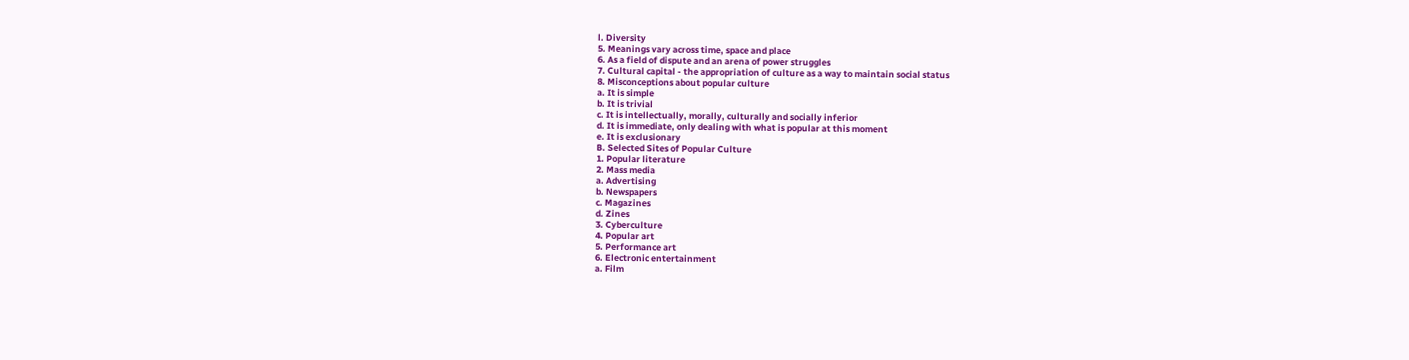l. Diversity
5. Meanings vary across time, space and place
6. As a field of dispute and an arena of power struggles
7. Cultural capital - the appropriation of culture as a way to maintain social status
8. Misconceptions about popular culture
a. It is simple
b. It is trivial
c. It is intellectually, morally, culturally and socially inferior
d. It is immediate, only dealing with what is popular at this moment
e. It is exclusionary
B. Selected Sites of Popular Culture
1. Popular literature
2. Mass media
a. Advertising
b. Newspapers
c. Magazines
d. Zines
3. Cyberculture
4. Popular art
5. Performance art
6. Electronic entertainment
a. Film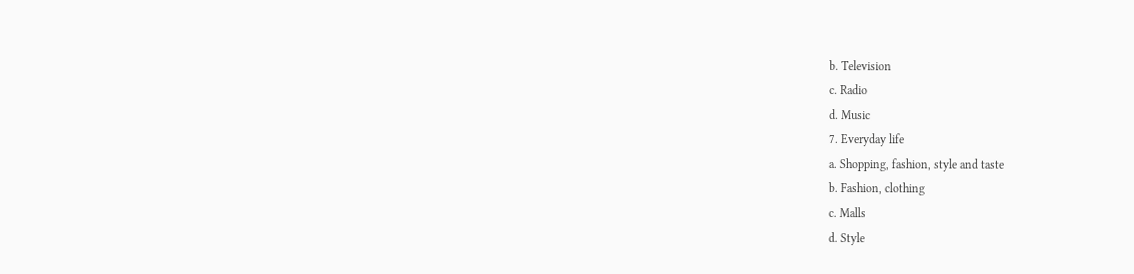b. Television
c. Radio
d. Music
7. Everyday life
a. Shopping, fashion, style and taste
b. Fashion, clothing
c. Malls
d. Style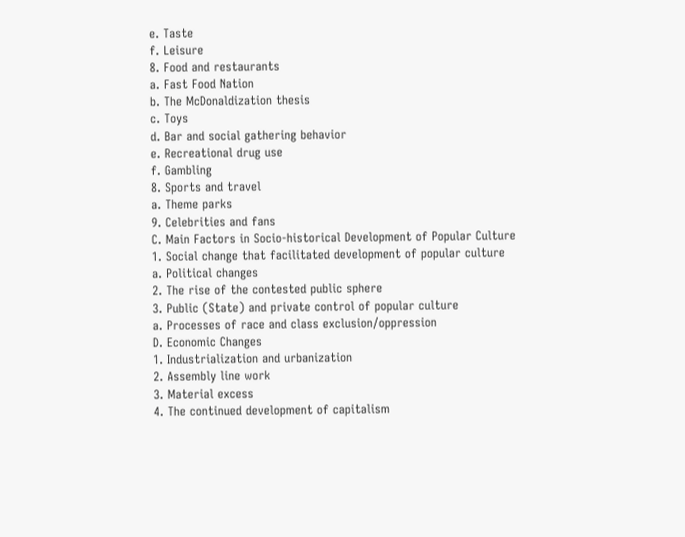e. Taste
f. Leisure
8. Food and restaurants
a. Fast Food Nation
b. The McDonaldization thesis
c. Toys
d. Bar and social gathering behavior
e. Recreational drug use
f. Gambling
8. Sports and travel
a. Theme parks
9. Celebrities and fans
C. Main Factors in Socio-historical Development of Popular Culture
1. Social change that facilitated development of popular culture
a. Political changes
2. The rise of the contested public sphere
3. Public (State) and private control of popular culture
a. Processes of race and class exclusion/oppression
D. Economic Changes
1. Industrialization and urbanization
2. Assembly line work
3. Material excess
4. The continued development of capitalism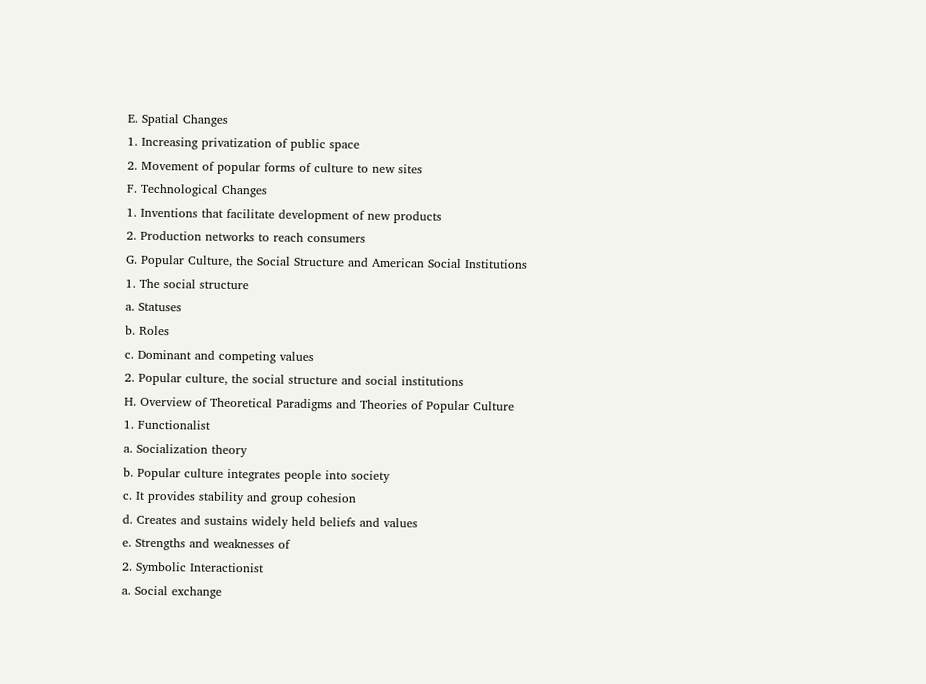E. Spatial Changes
1. Increasing privatization of public space
2. Movement of popular forms of culture to new sites
F. Technological Changes
1. Inventions that facilitate development of new products
2. Production networks to reach consumers
G. Popular Culture, the Social Structure and American Social Institutions
1. The social structure
a. Statuses
b. Roles
c. Dominant and competing values
2. Popular culture, the social structure and social institutions
H. Overview of Theoretical Paradigms and Theories of Popular Culture
1. Functionalist
a. Socialization theory
b. Popular culture integrates people into society
c. It provides stability and group cohesion
d. Creates and sustains widely held beliefs and values
e. Strengths and weaknesses of
2. Symbolic Interactionist
a. Social exchange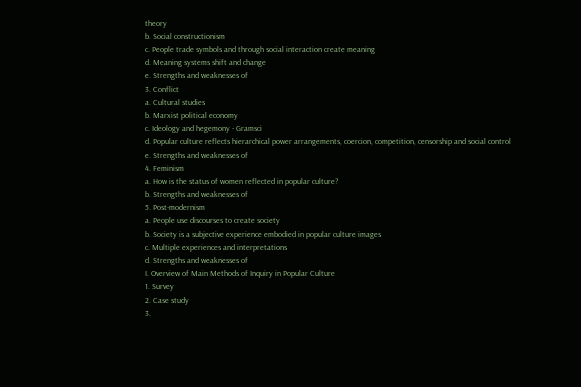theory
b. Social constructionism
c. People trade symbols and through social interaction create meaning
d. Meaning systems shift and change
e. Strengths and weaknesses of
3. Conflict
a. Cultural studies
b. Marxist political economy
c. Ideology and hegemony - Gramsci
d. Popular culture reflects hierarchical power arrangements, coercion, competition, censorship and social control
e. Strengths and weaknesses of
4. Feminism
a. How is the status of women reflected in popular culture?
b. Strengths and weaknesses of
5. Post-modernism
a. People use discourses to create society
b. Society is a subjective experience embodied in popular culture images
c. Multiple experiences and interpretations
d. Strengths and weaknesses of
I. Overview of Main Methods of Inquiry in Popular Culture
1. Survey
2. Case study
3.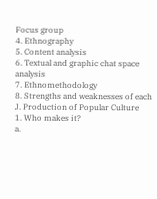Focus group
4. Ethnography
5. Content analysis
6. Textual and graphic chat space analysis
7. Ethnomethodology
8. Strengths and weaknesses of each
J. Production of Popular Culture
1. Who makes it?
a.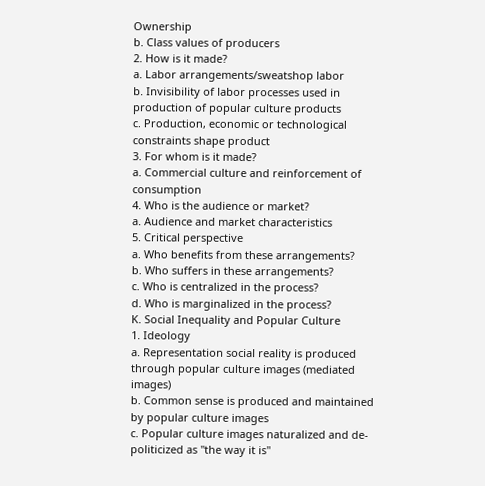Ownership
b. Class values of producers
2. How is it made?
a. Labor arrangements/sweatshop labor
b. Invisibility of labor processes used in production of popular culture products
c. Production, economic or technological constraints shape product
3. For whom is it made?
a. Commercial culture and reinforcement of consumption
4. Who is the audience or market?
a. Audience and market characteristics
5. Critical perspective
a. Who benefits from these arrangements?
b. Who suffers in these arrangements?
c. Who is centralized in the process?
d. Who is marginalized in the process?
K. Social Inequality and Popular Culture
1. Ideology
a. Representation social reality is produced through popular culture images (mediated images)
b. Common sense is produced and maintained by popular culture images
c. Popular culture images naturalized and de-politicized as "the way it is"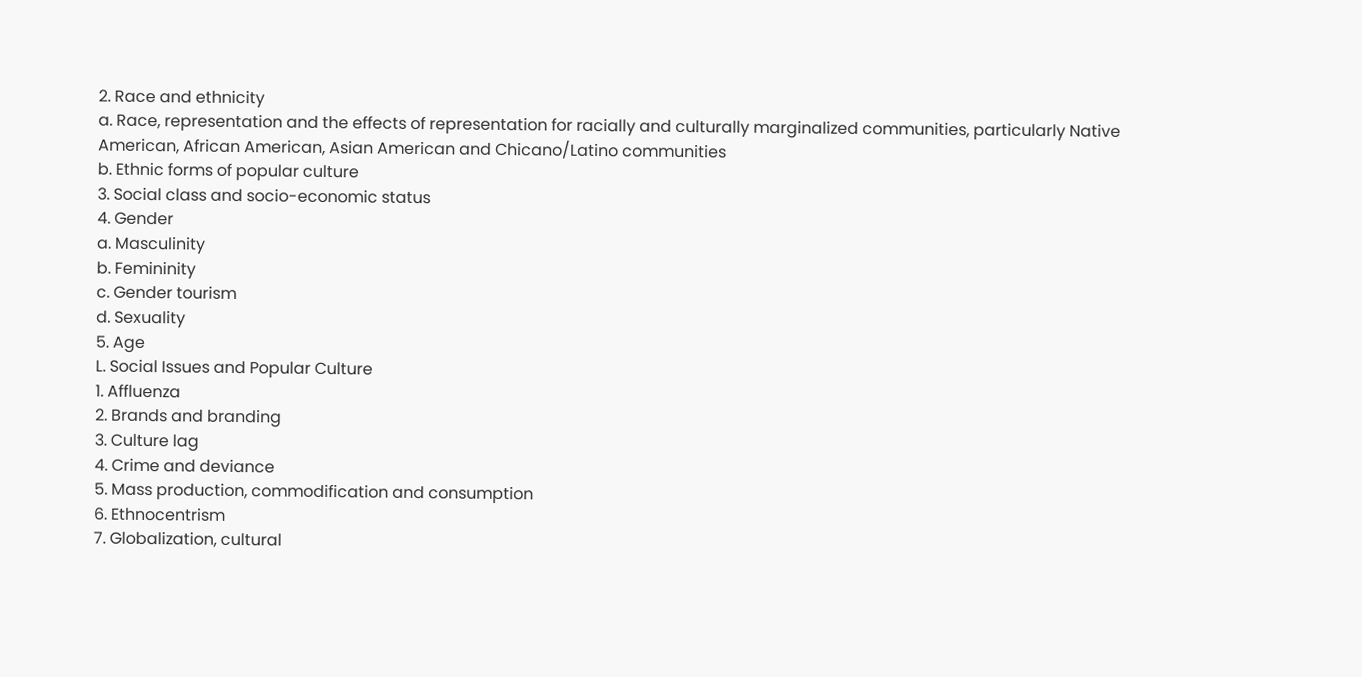2. Race and ethnicity
a. Race, representation and the effects of representation for racially and culturally marginalized communities, particularly Native American, African American, Asian American and Chicano/Latino communities
b. Ethnic forms of popular culture
3. Social class and socio-economic status
4. Gender
a. Masculinity
b. Femininity
c. Gender tourism
d. Sexuality
5. Age
L. Social Issues and Popular Culture
1. Affluenza
2. Brands and branding
3. Culture lag
4. Crime and deviance
5. Mass production, commodification and consumption
6. Ethnocentrism
7. Globalization, cultural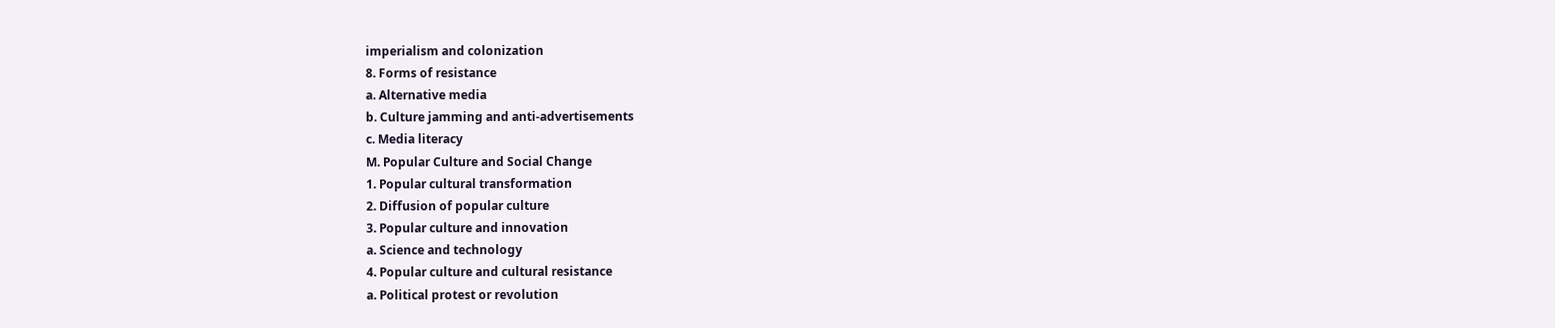imperialism and colonization
8. Forms of resistance
a. Alternative media
b. Culture jamming and anti-advertisements
c. Media literacy
M. Popular Culture and Social Change
1. Popular cultural transformation
2. Diffusion of popular culture
3. Popular culture and innovation
a. Science and technology
4. Popular culture and cultural resistance
a. Political protest or revolution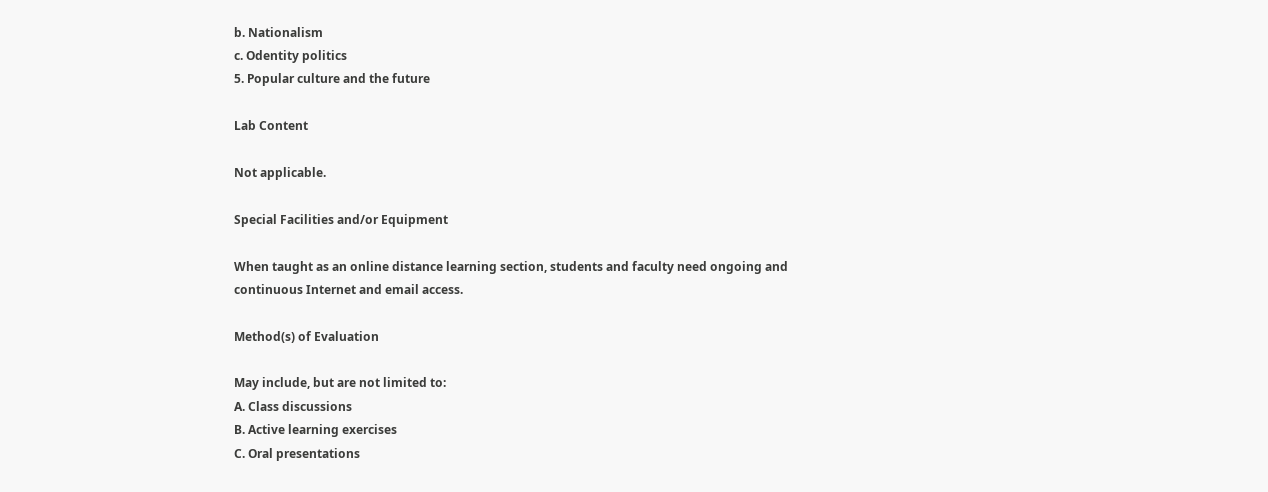b. Nationalism
c. Odentity politics
5. Popular culture and the future

Lab Content

Not applicable.

Special Facilities and/or Equipment

When taught as an online distance learning section, students and faculty need ongoing and continuous Internet and email access.

Method(s) of Evaluation

May include, but are not limited to:
A. Class discussions
B. Active learning exercises
C. Oral presentations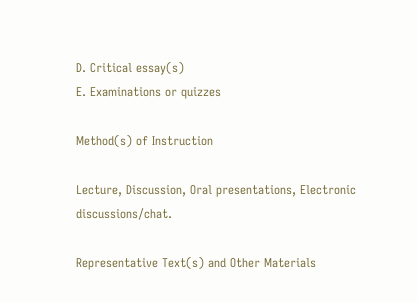D. Critical essay(s)
E. Examinations or quizzes

Method(s) of Instruction

Lecture, Discussion, Oral presentations, Electronic discussions/chat.

Representative Text(s) and Other Materials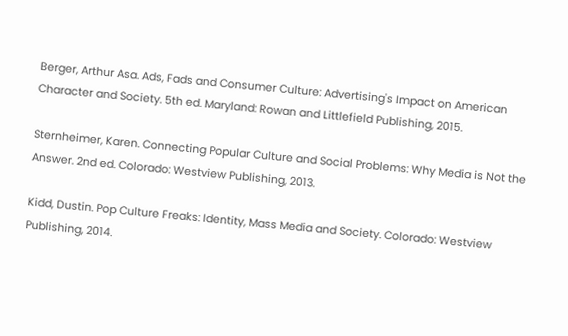Berger, Arthur Asa. Ads, Fads and Consumer Culture: Advertising's Impact on American Character and Society. 5th ed. Maryland: Rowan and Littlefield Publishing, 2015.

Sternheimer, Karen. Connecting Popular Culture and Social Problems: Why Media is Not the Answer. 2nd ed. Colorado: Westview Publishing, 2013.

Kidd, Dustin. Pop Culture Freaks: Identity, Mass Media and Society. Colorado: Westview Publishing, 2014.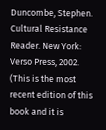Duncombe, Stephen. Cultural Resistance Reader. New York: Verso Press, 2002. (This is the most recent edition of this book and it is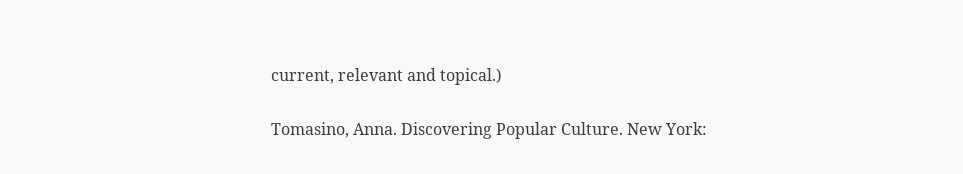current, relevant and topical.)

Tomasino, Anna. Discovering Popular Culture. New York: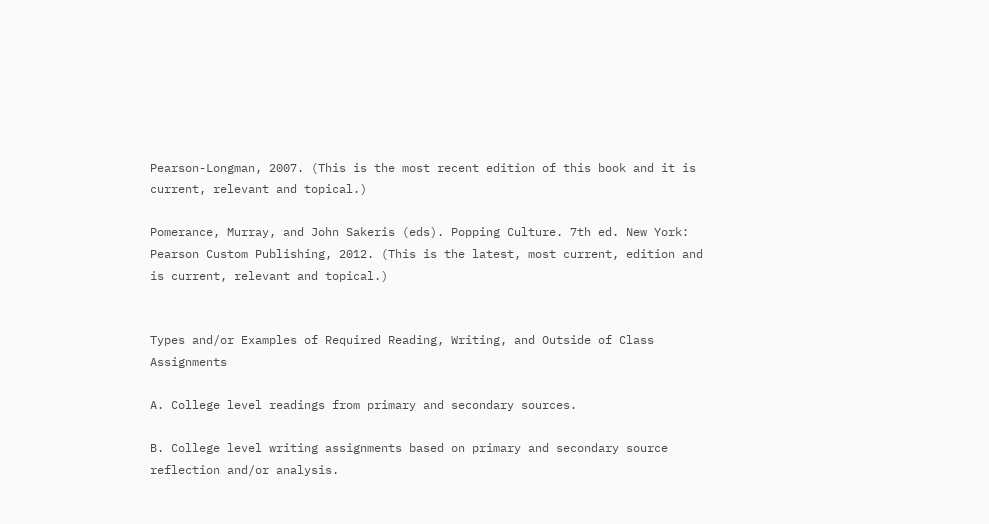Pearson-Longman, 2007. (This is the most recent edition of this book and it is current, relevant and topical.)

Pomerance, Murray, and John Sakeris (eds). Popping Culture. 7th ed. New York: Pearson Custom Publishing, 2012. (This is the latest, most current, edition and is current, relevant and topical.)


Types and/or Examples of Required Reading, Writing, and Outside of Class Assignments

A. College level readings from primary and secondary sources.

B. College level writing assignments based on primary and secondary source reflection and/or analysis.